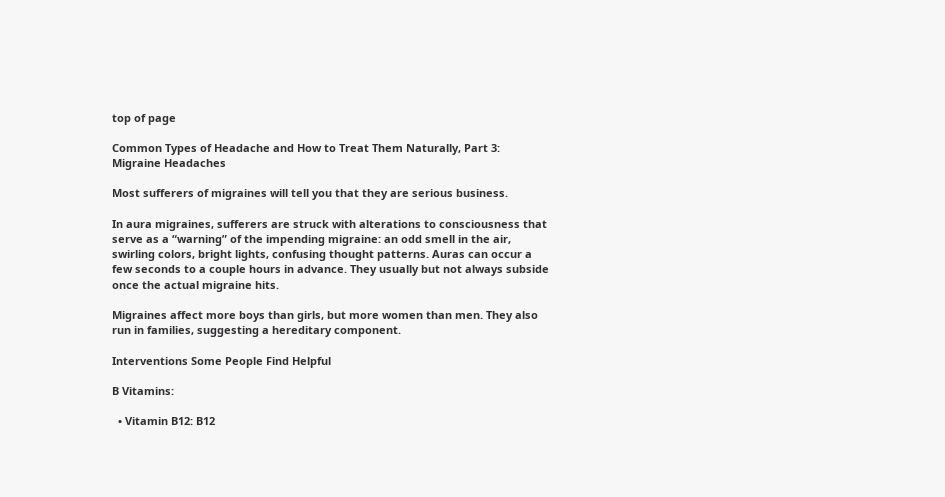top of page

Common Types of Headache and How to Treat Them Naturally, Part 3: Migraine Headaches

Most sufferers of migraines will tell you that they are serious business.

In aura migraines, sufferers are struck with alterations to consciousness that serve as a “warning” of the impending migraine: an odd smell in the air, swirling colors, bright lights, confusing thought patterns. Auras can occur a few seconds to a couple hours in advance. They usually but not always subside once the actual migraine hits.

Migraines affect more boys than girls, but more women than men. They also run in families, suggesting a hereditary component.

Interventions Some People Find Helpful

B Vitamins:

  • Vitamin B12: B12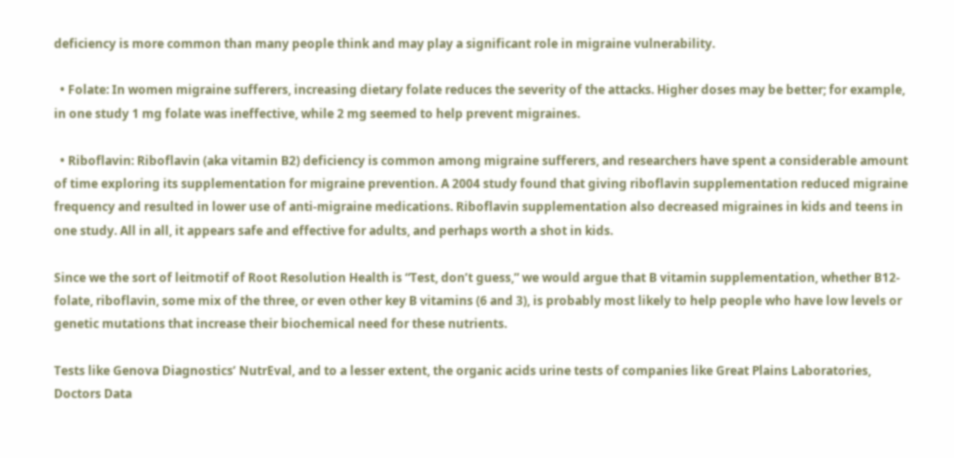deficiency is more common than many people think and may play a significant role in migraine vulnerability.

  • Folate: In women migraine sufferers, increasing dietary folate reduces the severity of the attacks. Higher doses may be better; for example, in one study 1 mg folate was ineffective, while 2 mg seemed to help prevent migraines.

  • Riboflavin: Riboflavin (aka vitamin B2) deficiency is common among migraine sufferers, and researchers have spent a considerable amount of time exploring its supplementation for migraine prevention. A 2004 study found that giving riboflavin supplementation reduced migraine frequency and resulted in lower use of anti-migraine medications. Riboflavin supplementation also decreased migraines in kids and teens in one study. All in all, it appears safe and effective for adults, and perhaps worth a shot in kids.

Since we the sort of leitmotif of Root Resolution Health is “Test, don’t guess,” we would argue that B vitamin supplementation, whether B12-folate, riboflavin, some mix of the three, or even other key B vitamins (6 and 3), is probably most likely to help people who have low levels or genetic mutations that increase their biochemical need for these nutrients.

Tests like Genova Diagnostics’ NutrEval, and to a lesser extent, the organic acids urine tests of companies like Great Plains Laboratories, Doctors Data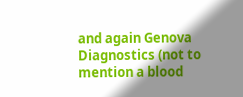and again Genova Diagnostics (not to mention a blood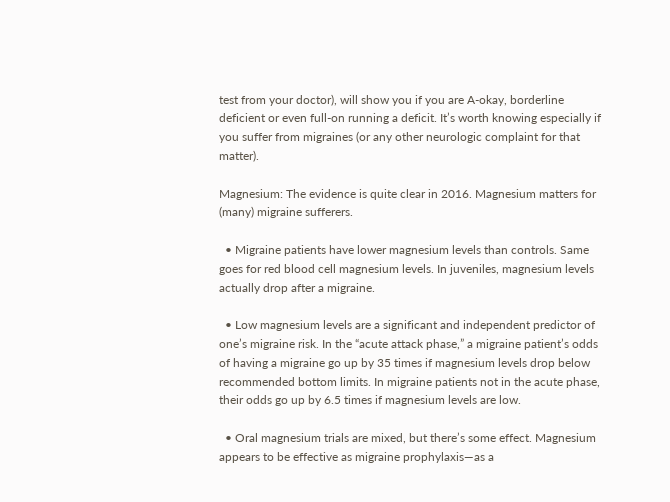test from your doctor), will show you if you are A-okay, borderline deficient or even full-on running a deficit. It’s worth knowing especially if you suffer from migraines (or any other neurologic complaint for that matter).

Magnesium: The evidence is quite clear in 2016. Magnesium matters for (many) migraine sufferers.

  • Migraine patients have lower magnesium levels than controls. Same goes for red blood cell magnesium levels. In juveniles, magnesium levels actually drop after a migraine.

  • Low magnesium levels are a significant and independent predictor of one’s migraine risk. In the “acute attack phase,” a migraine patient’s odds of having a migraine go up by 35 times if magnesium levels drop below recommended bottom limits. In migraine patients not in the acute phase, their odds go up by 6.5 times if magnesium levels are low.

  • Oral magnesium trials are mixed, but there’s some effect. Magnesium appears to be effective as migraine prophylaxis—as a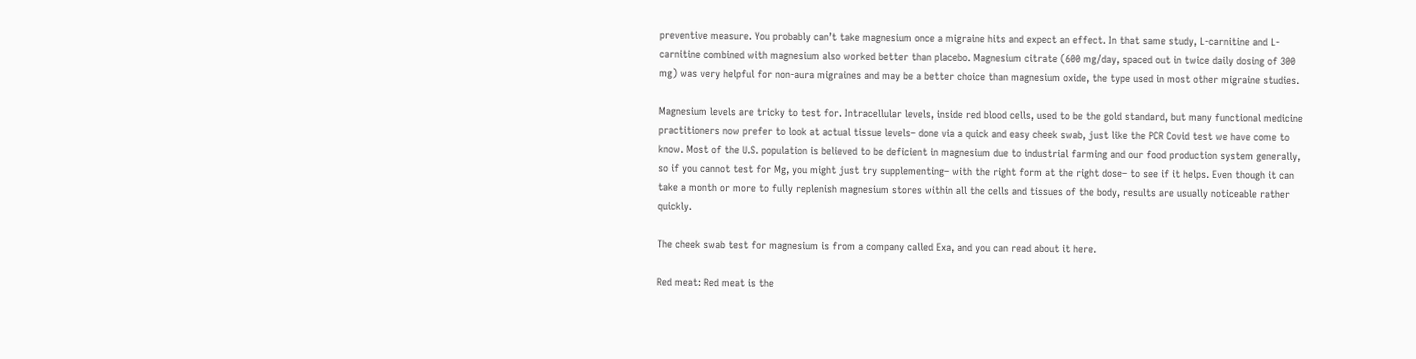preventive measure. You probably can’t take magnesium once a migraine hits and expect an effect. In that same study, L-carnitine and L-carnitine combined with magnesium also worked better than placebo. Magnesium citrate (600 mg/day, spaced out in twice daily dosing of 300 mg) was very helpful for non-aura migraines and may be a better choice than magnesium oxide, the type used in most other migraine studies.

Magnesium levels are tricky to test for. Intracellular levels, inside red blood cells, used to be the gold standard, but many functional medicine practitioners now prefer to look at actual tissue levels– done via a quick and easy cheek swab, just like the PCR Covid test we have come to know. Most of the U.S. population is believed to be deficient in magnesium due to industrial farming and our food production system generally, so if you cannot test for Mg, you might just try supplementing– with the right form at the right dose– to see if it helps. Even though it can take a month or more to fully replenish magnesium stores within all the cells and tissues of the body, results are usually noticeable rather quickly.

The cheek swab test for magnesium is from a company called Exa, and you can read about it here.

Red meat: Red meat is the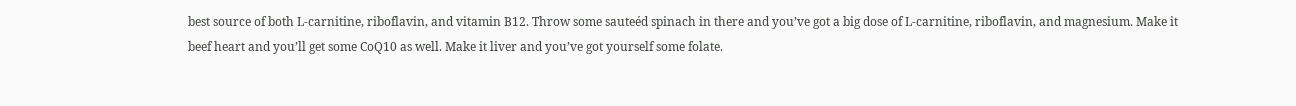best source of both L-carnitine, riboflavin, and vitamin B12. Throw some sauteéd spinach in there and you’ve got a big dose of L-carnitine, riboflavin, and magnesium. Make it beef heart and you’ll get some CoQ10 as well. Make it liver and you’ve got yourself some folate.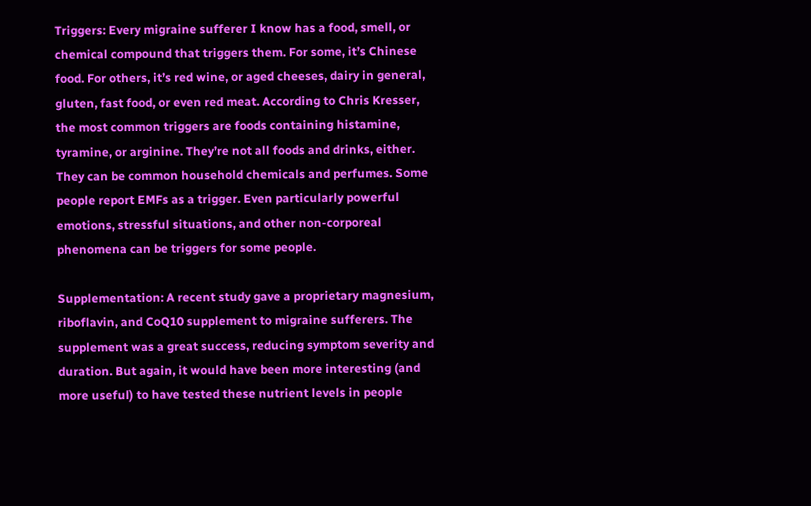Triggers: Every migraine sufferer I know has a food, smell, or chemical compound that triggers them. For some, it’s Chinese food. For others, it’s red wine, or aged cheeses, dairy in general, gluten, fast food, or even red meat. According to Chris Kresser, the most common triggers are foods containing histamine, tyramine, or arginine. They’re not all foods and drinks, either. They can be common household chemicals and perfumes. Some people report EMFs as a trigger. Even particularly powerful emotions, stressful situations, and other non-corporeal phenomena can be triggers for some people.

Supplementation: A recent study gave a proprietary magnesium, riboflavin, and CoQ10 supplement to migraine sufferers. The supplement was a great success, reducing symptom severity and duration. But again, it would have been more interesting (and more useful) to have tested these nutrient levels in people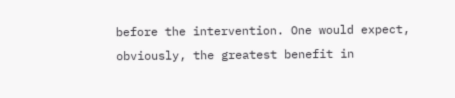before the intervention. One would expect, obviously, the greatest benefit in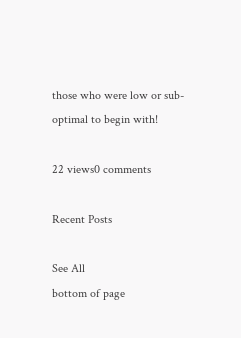those who were low or sub-optimal to begin with!

22 views0 comments

Recent Posts

See All
bottom of page